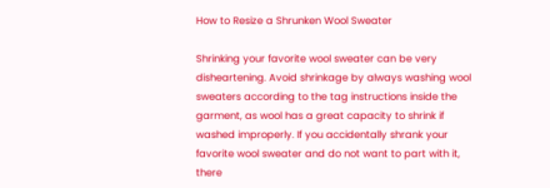How to Resize a Shrunken Wool Sweater

Shrinking your favorite wool sweater can be very disheartening. Avoid shrinkage by always washing wool sweaters according to the tag instructions inside the garment, as wool has a great capacity to shrink if washed improperly. If you accidentally shrank your favorite wool sweater and do not want to part with it, there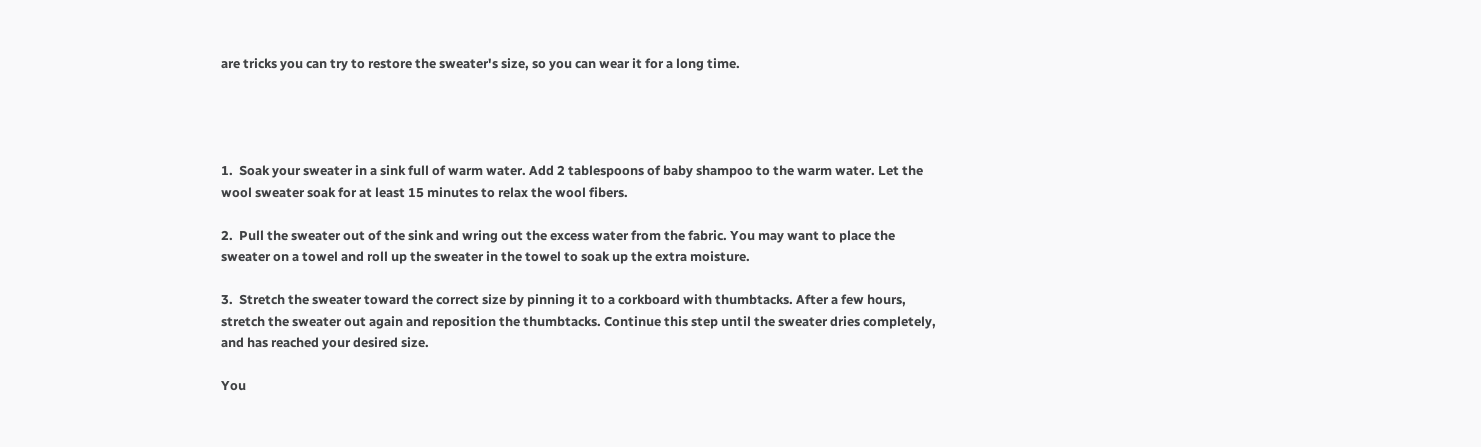are tricks you can try to restore the sweater's size, so you can wear it for a long time.




1.  Soak your sweater in a sink full of warm water. Add 2 tablespoons of baby shampoo to the warm water. Let the wool sweater soak for at least 15 minutes to relax the wool fibers.

2.  Pull the sweater out of the sink and wring out the excess water from the fabric. You may want to place the sweater on a towel and roll up the sweater in the towel to soak up the extra moisture.

3.  Stretch the sweater toward the correct size by pinning it to a corkboard with thumbtacks. After a few hours, stretch the sweater out again and reposition the thumbtacks. Continue this step until the sweater dries completely, and has reached your desired size.

You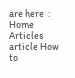are here  : Home Articles article How to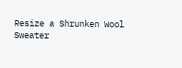Resize a Shrunken Wool Sweater